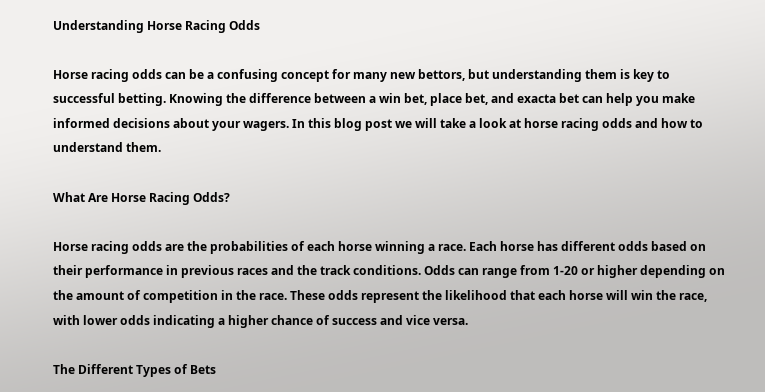Understanding Horse Racing Odds

Horse racing odds can be a confusing concept for many new bettors, but understanding them is key to successful betting. Knowing the difference between a win bet, place bet, and exacta bet can help you make informed decisions about your wagers. In this blog post we will take a look at horse racing odds and how to understand them.

What Are Horse Racing Odds?

Horse racing odds are the probabilities of each horse winning a race. Each horse has different odds based on their performance in previous races and the track conditions. Odds can range from 1-20 or higher depending on the amount of competition in the race. These odds represent the likelihood that each horse will win the race, with lower odds indicating a higher chance of success and vice versa.

The Different Types of Bets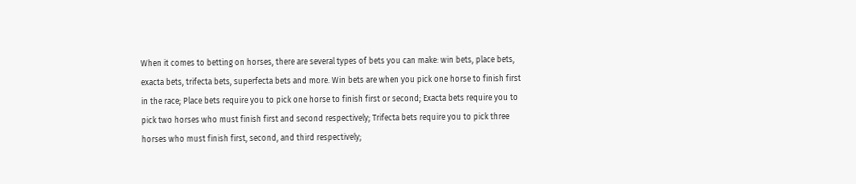When it comes to betting on horses, there are several types of bets you can make: win bets, place bets, exacta bets, trifecta bets, superfecta bets and more. Win bets are when you pick one horse to finish first in the race; Place bets require you to pick one horse to finish first or second; Exacta bets require you to pick two horses who must finish first and second respectively; Trifecta bets require you to pick three horses who must finish first, second, and third respectively;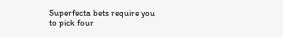Superfecta bets require you to pick four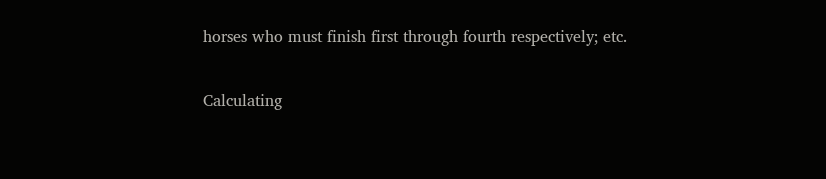horses who must finish first through fourth respectively; etc.

Calculating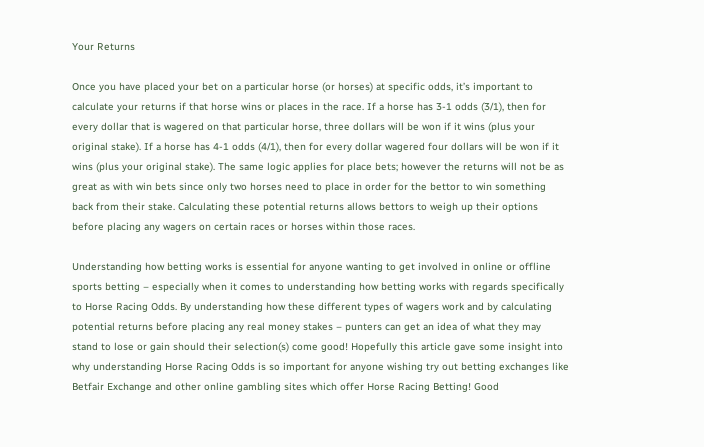Your Returns

Once you have placed your bet on a particular horse (or horses) at specific odds, it’s important to calculate your returns if that horse wins or places in the race. If a horse has 3-1 odds (3/1), then for every dollar that is wagered on that particular horse, three dollars will be won if it wins (plus your original stake). If a horse has 4-1 odds (4/1), then for every dollar wagered four dollars will be won if it wins (plus your original stake). The same logic applies for place bets; however the returns will not be as great as with win bets since only two horses need to place in order for the bettor to win something back from their stake. Calculating these potential returns allows bettors to weigh up their options before placing any wagers on certain races or horses within those races.

Understanding how betting works is essential for anyone wanting to get involved in online or offline sports betting – especially when it comes to understanding how betting works with regards specifically to Horse Racing Odds. By understanding how these different types of wagers work and by calculating potential returns before placing any real money stakes – punters can get an idea of what they may stand to lose or gain should their selection(s) come good! Hopefully this article gave some insight into why understanding Horse Racing Odds is so important for anyone wishing try out betting exchanges like Betfair Exchange and other online gambling sites which offer Horse Racing Betting! Good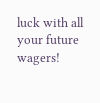luck with all your future wagers!